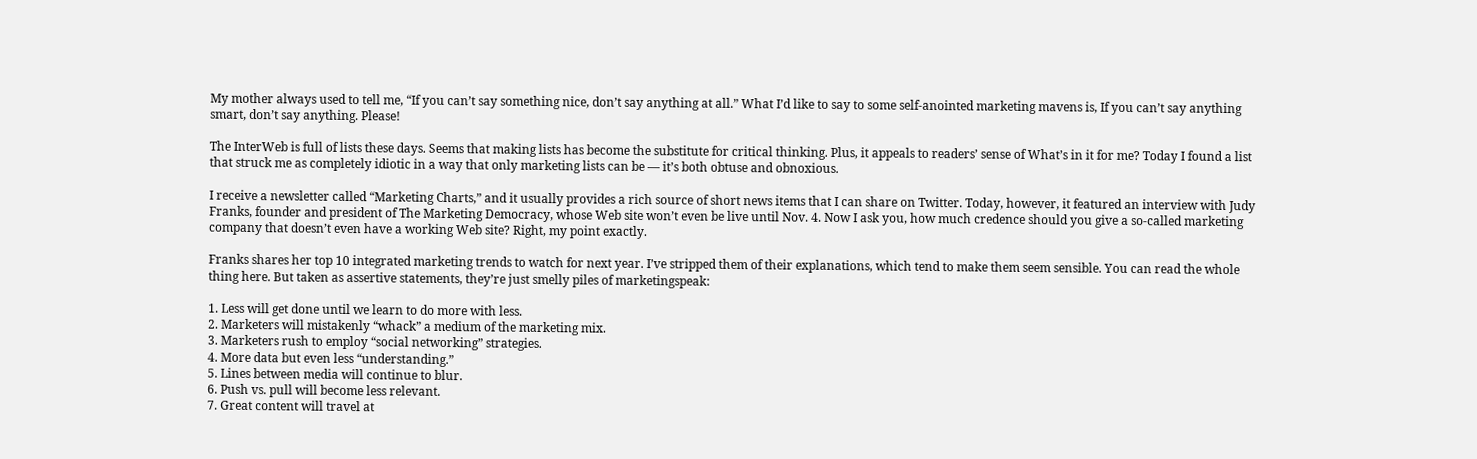My mother always used to tell me, “If you can’t say something nice, don’t say anything at all.” What I’d like to say to some self-anointed marketing mavens is, If you can’t say anything smart, don’t say anything. Please!

The InterWeb is full of lists these days. Seems that making lists has become the substitute for critical thinking. Plus, it appeals to readers’ sense of What’s in it for me? Today I found a list that struck me as completely idiotic in a way that only marketing lists can be — it’s both obtuse and obnoxious.

I receive a newsletter called “Marketing Charts,” and it usually provides a rich source of short news items that I can share on Twitter. Today, however, it featured an interview with Judy Franks, founder and president of The Marketing Democracy, whose Web site won’t even be live until Nov. 4. Now I ask you, how much credence should you give a so-called marketing company that doesn’t even have a working Web site? Right, my point exactly.

Franks shares her top 10 integrated marketing trends to watch for next year. I’ve stripped them of their explanations, which tend to make them seem sensible. You can read the whole thing here. But taken as assertive statements, they’re just smelly piles of marketingspeak:

1. Less will get done until we learn to do more with less.
2. Marketers will mistakenly “whack” a medium of the marketing mix.
3. Marketers rush to employ “social networking” strategies.
4. More data but even less “understanding.”
5. Lines between media will continue to blur.
6. Push vs. pull will become less relevant.
7. Great content will travel at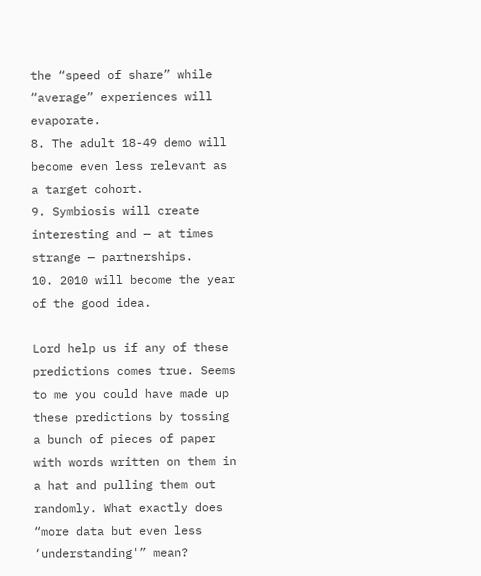the “speed of share” while “average” experiences will evaporate.
8. The adult 18-49 demo will become even less relevant as a target cohort.
9. Symbiosis will create interesting and — at times strange — partnerships.
10. 2010 will become the year of the good idea.

Lord help us if any of these predictions comes true. Seems to me you could have made up these predictions by tossing a bunch of pieces of paper with words written on them in a hat and pulling them out randomly. What exactly does “more data but even less ‘understanding'” mean?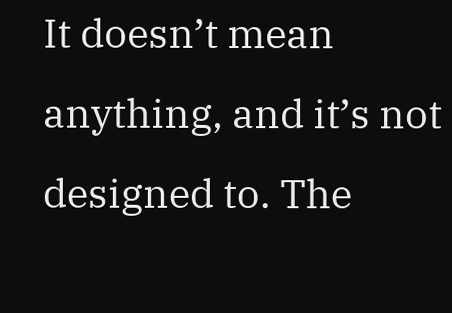It doesn’t mean anything, and it’s not designed to. The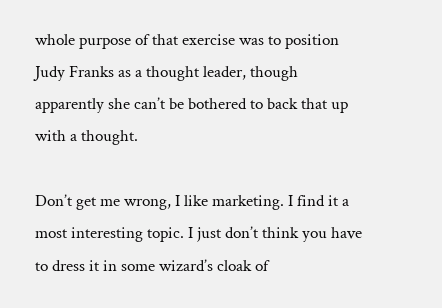whole purpose of that exercise was to position Judy Franks as a thought leader, though apparently she can’t be bothered to back that up with a thought.

Don’t get me wrong, I like marketing. I find it a most interesting topic. I just don’t think you have to dress it in some wizard’s cloak of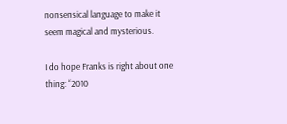nonsensical language to make it seem magical and mysterious.

I do hope Franks is right about one thing: “2010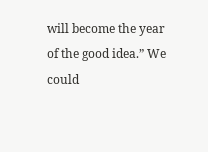will become the year of the good idea.” We could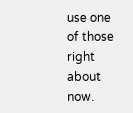use one of those right about now.